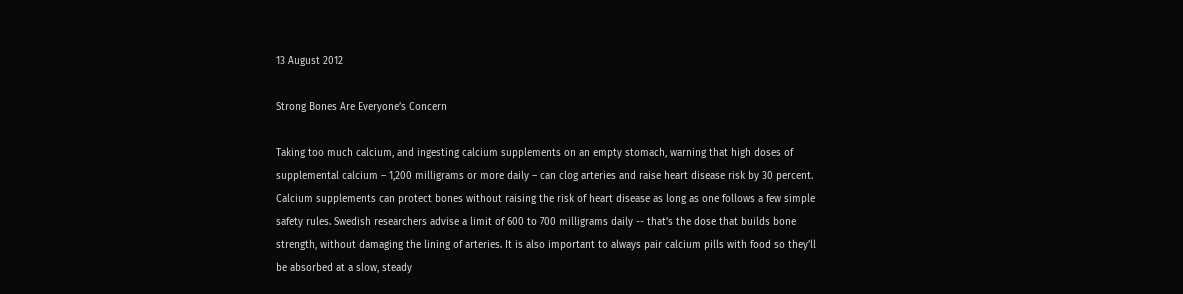13 August 2012

Strong Bones Are Everyone’s Concern

Taking too much calcium, and ingesting calcium supplements on an empty stomach, warning that high doses of supplemental calcium – 1,200 milligrams or more daily – can clog arteries and raise heart disease risk by 30 percent.
Calcium supplements can protect bones without raising the risk of heart disease as long as one follows a few simple safety rules. Swedish researchers advise a limit of 600 to 700 milligrams daily -- that’s the dose that builds bone strength, without damaging the lining of arteries. It is also important to always pair calcium pills with food so they’ll be absorbed at a slow, steady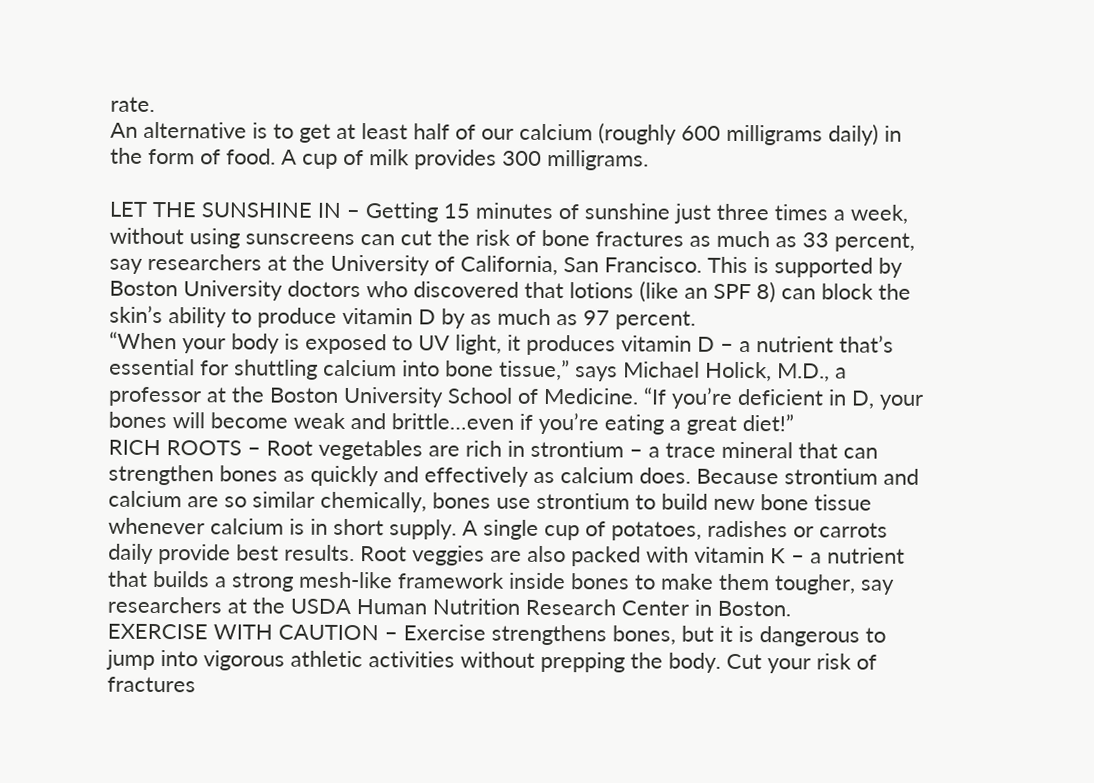rate.
An alternative is to get at least half of our calcium (roughly 600 milligrams daily) in the form of food. A cup of milk provides 300 milligrams.

LET THE SUNSHINE IN – Getting 15 minutes of sunshine just three times a week, without using sunscreens can cut the risk of bone fractures as much as 33 percent, say researchers at the University of California, San Francisco. This is supported by Boston University doctors who discovered that lotions (like an SPF 8) can block the skin’s ability to produce vitamin D by as much as 97 percent.
“When your body is exposed to UV light, it produces vitamin D – a nutrient that’s essential for shuttling calcium into bone tissue,” says Michael Holick, M.D., a professor at the Boston University School of Medicine. “If you’re deficient in D, your bones will become weak and brittle…even if you’re eating a great diet!”
RICH ROOTS – Root vegetables are rich in strontium – a trace mineral that can strengthen bones as quickly and effectively as calcium does. Because strontium and calcium are so similar chemically, bones use strontium to build new bone tissue whenever calcium is in short supply. A single cup of potatoes, radishes or carrots daily provide best results. Root veggies are also packed with vitamin K – a nutrient that builds a strong mesh-like framework inside bones to make them tougher, say researchers at the USDA Human Nutrition Research Center in Boston.
EXERCISE WITH CAUTION – Exercise strengthens bones, but it is dangerous to jump into vigorous athletic activities without prepping the body. Cut your risk of fractures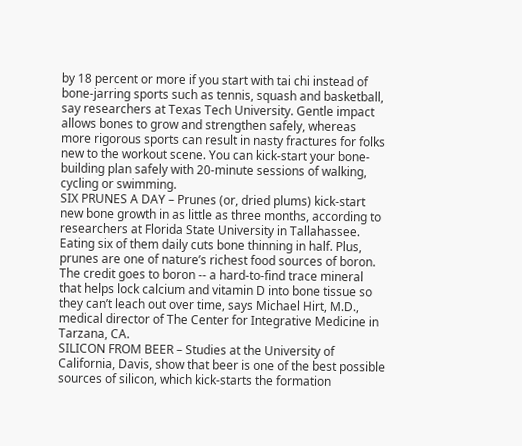by 18 percent or more if you start with tai chi instead of bone-jarring sports such as tennis, squash and basketball, say researchers at Texas Tech University. Gentle impact allows bones to grow and strengthen safely, whereas more rigorous sports can result in nasty fractures for folks new to the workout scene. You can kick-start your bone-building plan safely with 20-minute sessions of walking, cycling or swimming.
SIX PRUNES A DAY – Prunes (or, dried plums) kick-start new bone growth in as little as three months, according to researchers at Florida State University in Tallahassee. Eating six of them daily cuts bone thinning in half. Plus, prunes are one of nature’s richest food sources of boron. The credit goes to boron -- a hard-to-find trace mineral that helps lock calcium and vitamin D into bone tissue so they can’t leach out over time, says Michael Hirt, M.D., medical director of The Center for Integrative Medicine in Tarzana, CA.
SILICON FROM BEER – Studies at the University of California, Davis, show that beer is one of the best possible sources of silicon, which kick-starts the formation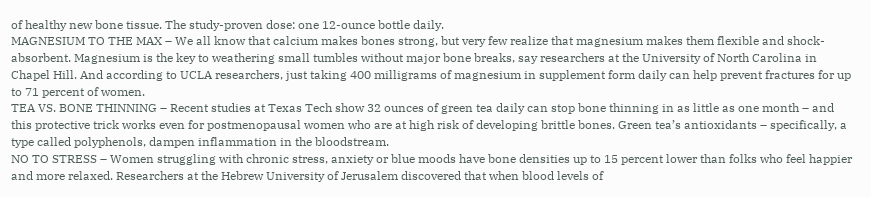of healthy new bone tissue. The study-proven dose: one 12-ounce bottle daily.
MAGNESIUM TO THE MAX – We all know that calcium makes bones strong, but very few realize that magnesium makes them flexible and shock-absorbent. Magnesium is the key to weathering small tumbles without major bone breaks, say researchers at the University of North Carolina in Chapel Hill. And according to UCLA researchers, just taking 400 milligrams of magnesium in supplement form daily can help prevent fractures for up to 71 percent of women.
TEA VS. BONE THINNING – Recent studies at Texas Tech show 32 ounces of green tea daily can stop bone thinning in as little as one month – and this protective trick works even for postmenopausal women who are at high risk of developing brittle bones. Green tea’s antioxidants – specifically, a type called polyphenols, dampen inflammation in the bloodstream.
NO TO STRESS – Women struggling with chronic stress, anxiety or blue moods have bone densities up to 15 percent lower than folks who feel happier and more relaxed. Researchers at the Hebrew University of Jerusalem discovered that when blood levels of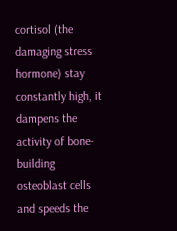cortisol (the damaging stress hormone) stay constantly high, it dampens the activity of bone-building osteoblast cells and speeds the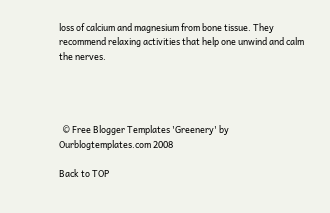loss of calcium and magnesium from bone tissue. They recommend relaxing activities that help one unwind and calm the nerves.




  © Free Blogger Templates 'Greenery' by Ourblogtemplates.com 2008

Back to TOP